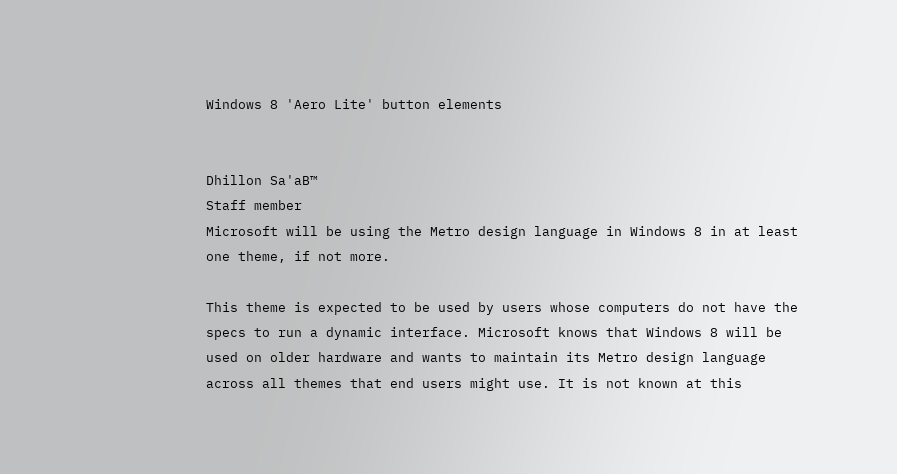Windows 8 'Aero Lite' button elements


Dhillon Sa'aB™
Staff member
Microsoft will be using the Metro design language in Windows 8 in at least one theme, if not more.

This theme is expected to be used by users whose computers do not have the specs to run a dynamic interface. Microsoft knows that Windows 8 will be used on older hardware and wants to maintain its Metro design language across all themes that end users might use. It is not known at this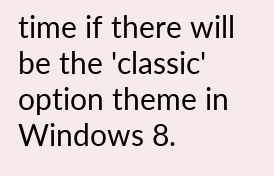time if there will be the 'classic' option theme in Windows 8.